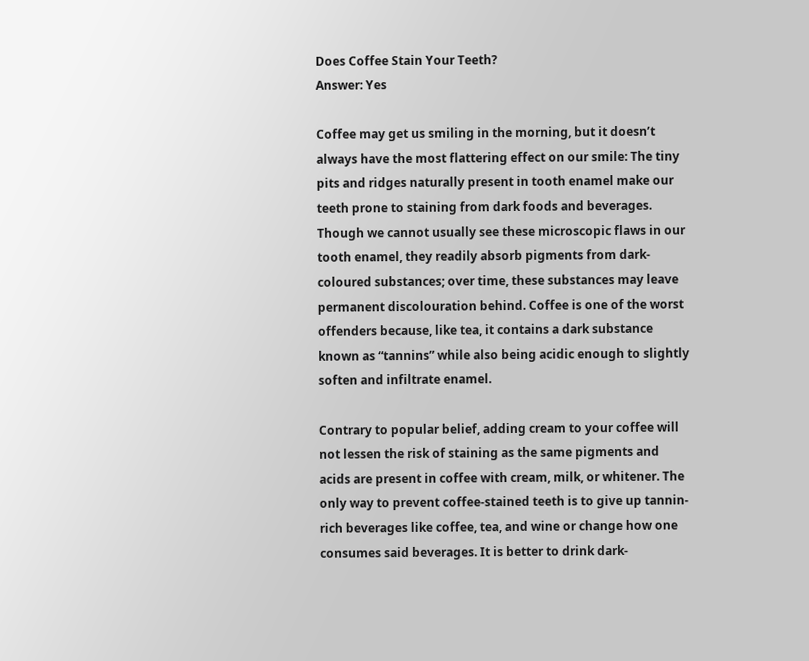Does Coffee Stain Your Teeth?
Answer: Yes

Coffee may get us smiling in the morning, but it doesn’t always have the most flattering effect on our smile: The tiny pits and ridges naturally present in tooth enamel make our teeth prone to staining from dark foods and beverages. Though we cannot usually see these microscopic flaws in our tooth enamel, they readily absorb pigments from dark-coloured substances; over time, these substances may leave permanent discolouration behind. Coffee is one of the worst offenders because, like tea, it contains a dark substance known as “tannins” while also being acidic enough to slightly soften and infiltrate enamel.

Contrary to popular belief, adding cream to your coffee will not lessen the risk of staining as the same pigments and acids are present in coffee with cream, milk, or whitener. The only way to prevent coffee-stained teeth is to give up tannin-rich beverages like coffee, tea, and wine or change how one consumes said beverages. It is better to drink dark-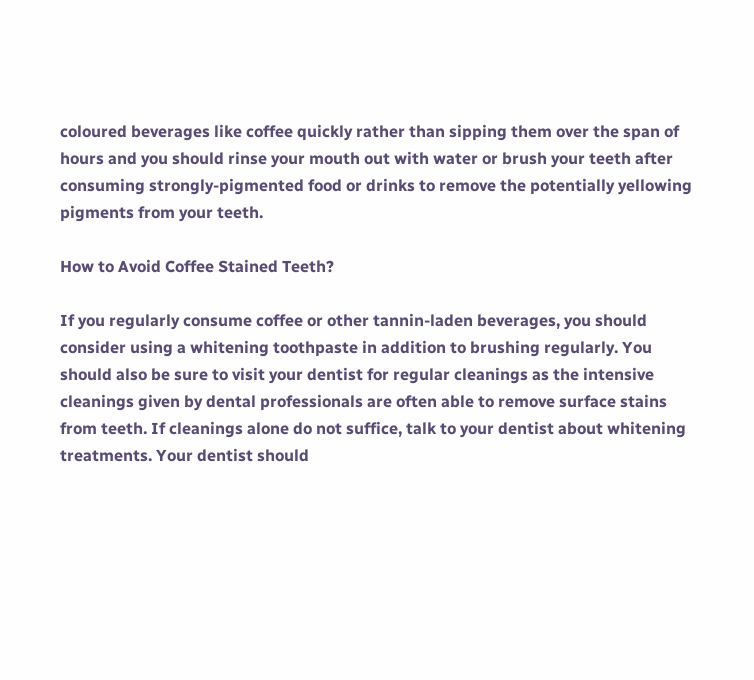coloured beverages like coffee quickly rather than sipping them over the span of hours and you should rinse your mouth out with water or brush your teeth after consuming strongly-pigmented food or drinks to remove the potentially yellowing pigments from your teeth.

How to Avoid Coffee Stained Teeth?

If you regularly consume coffee or other tannin-laden beverages, you should consider using a whitening toothpaste in addition to brushing regularly. You should also be sure to visit your dentist for regular cleanings as the intensive cleanings given by dental professionals are often able to remove surface stains from teeth. If cleanings alone do not suffice, talk to your dentist about whitening treatments. Your dentist should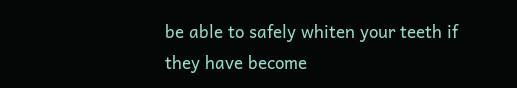be able to safely whiten your teeth if they have become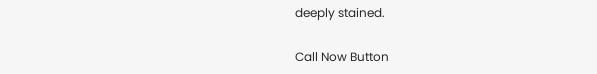deeply stained.

Call Now Button